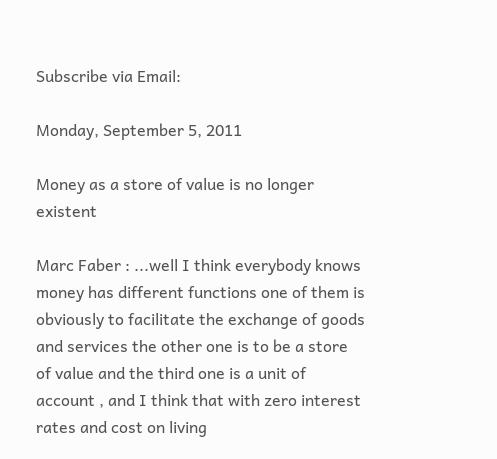Subscribe via Email:

Monday, September 5, 2011

Money as a store of value is no longer existent

Marc Faber : ...well I think everybody knows money has different functions one of them is obviously to facilitate the exchange of goods and services the other one is to be a store of value and the third one is a unit of account , and I think that with zero interest rates and cost on living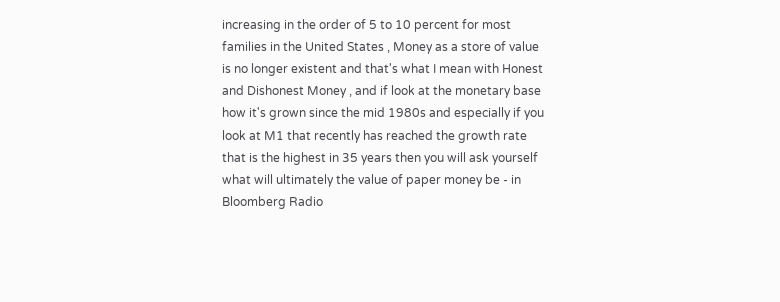increasing in the order of 5 to 10 percent for most families in the United States , Money as a store of value is no longer existent and that's what I mean with Honest and Dishonest Money , and if look at the monetary base how it's grown since the mid 1980s and especially if you look at M1 that recently has reached the growth rate that is the highest in 35 years then you will ask yourself what will ultimately the value of paper money be - in Bloomberg Radio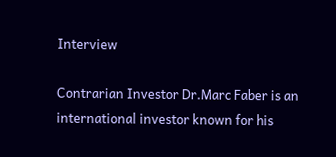Interview

Contrarian Investor Dr.Marc Faber is an international investor known for his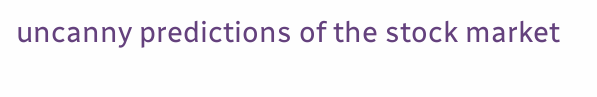uncanny predictions of the stock market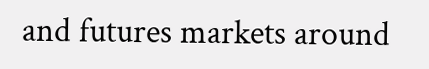and futures markets around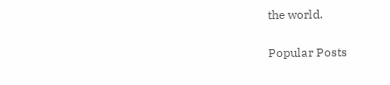the world.

Popular Posts